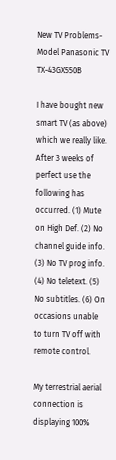New TV Problems- Model Panasonic TV TX-43GX550B

I have bought new smart TV (as above) which we really like. After 3 weeks of perfect use the following has occurred. (1) Mute on High Def. (2) No channel guide info. (3) No TV prog info. (4) No teletext. (5) No subtitles. (6) On occasions unable to turn TV off with remote control.

My terrestrial aerial connection is displaying 100%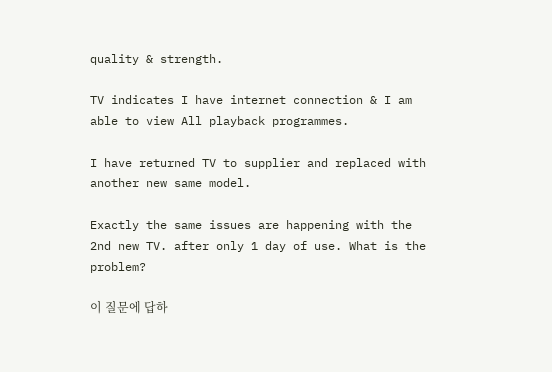quality & strength.

TV indicates I have internet connection & I am able to view All playback programmes.

I have returned TV to supplier and replaced with another new same model.

Exactly the same issues are happening with the 2nd new TV. after only 1 day of use. What is the problem?

이 질문에 답하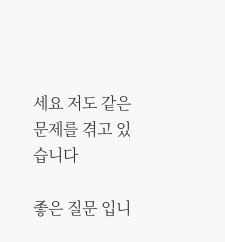세요 저도 같은 문제를 겪고 있습니다

좋은 질문 입니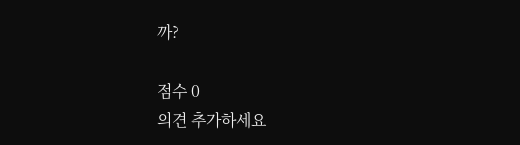까?

점수 0
의견 추가하세요